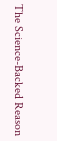The Science-Backed Reason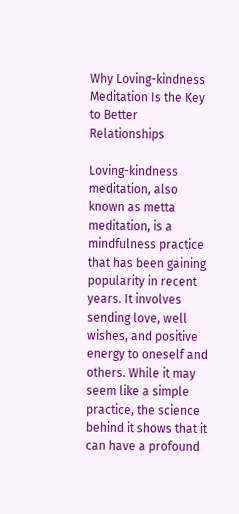Why Loving-kindness Meditation Is the Key to Better Relationships

Loving-kindness meditation, also known as metta meditation, is a mindfulness practice that has been gaining popularity in recent years. It involves sending love, well wishes, and positive energy to oneself and others. While it may seem like a simple practice, the science behind it shows that it can have a profound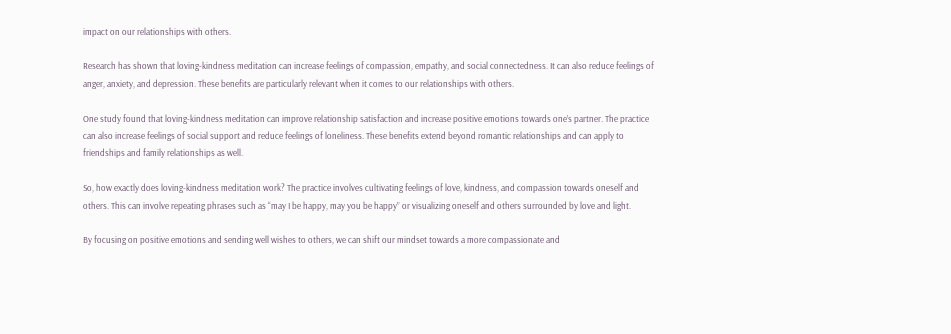impact on our relationships with others.

Research has shown that loving-kindness meditation can increase feelings of compassion, empathy, and social connectedness. It can also reduce feelings of anger, anxiety, and depression. These benefits are particularly relevant when it comes to our relationships with others.

One study found that loving-kindness meditation can improve relationship satisfaction and increase positive emotions towards one’s partner. The practice can also increase feelings of social support and reduce feelings of loneliness. These benefits extend beyond romantic relationships and can apply to friendships and family relationships as well.

So, how exactly does loving-kindness meditation work? The practice involves cultivating feelings of love, kindness, and compassion towards oneself and others. This can involve repeating phrases such as “may I be happy, may you be happy” or visualizing oneself and others surrounded by love and light.

By focusing on positive emotions and sending well wishes to others, we can shift our mindset towards a more compassionate and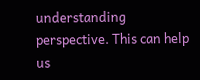understanding perspective. This can help us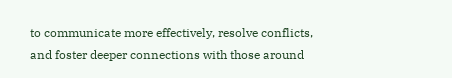to communicate more effectively, resolve conflicts, and foster deeper connections with those around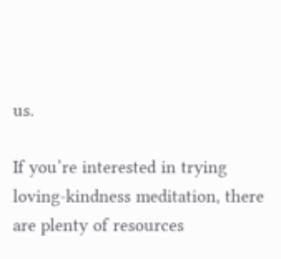us.

If you’re interested in trying loving-kindness meditation, there are plenty of resources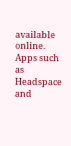available online. Apps such as Headspace and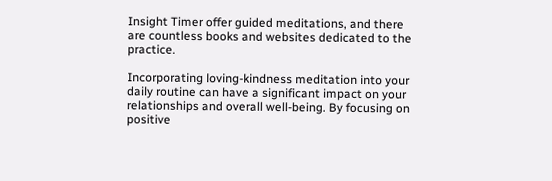Insight Timer offer guided meditations, and there are countless books and websites dedicated to the practice.

Incorporating loving-kindness meditation into your daily routine can have a significant impact on your relationships and overall well-being. By focusing on positive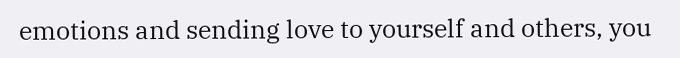emotions and sending love to yourself and others, you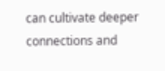can cultivate deeper connections and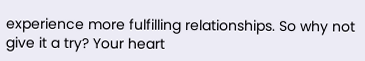experience more fulfilling relationships. So why not give it a try? Your heart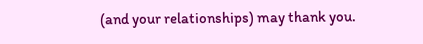(and your relationships) may thank you.